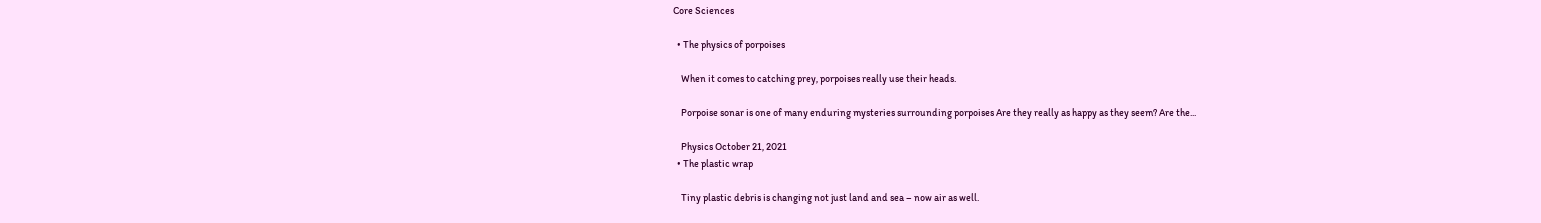Core Sciences

  • The physics of porpoises

    When it comes to catching prey, porpoises really use their heads.

    Porpoise sonar is one of many enduring mysteries surrounding porpoises Are they really as happy as they seem? Are the...

    Physics October 21, 2021
  • The plastic wrap

    Tiny plastic debris is changing not just land and sea – now air as well.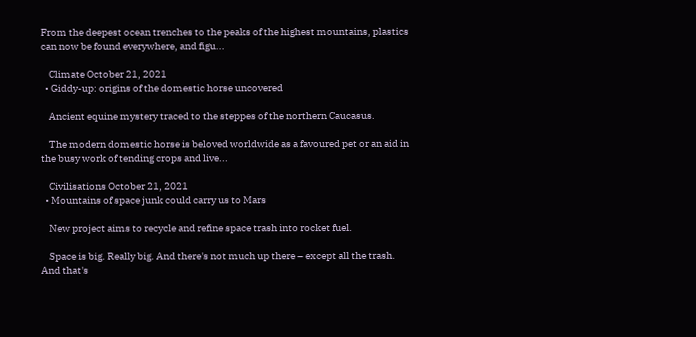From the deepest ocean trenches to the peaks of the highest mountains, plastics can now be found everywhere, and figu...

    Climate October 21, 2021
  • Giddy-up: origins of the domestic horse uncovered

    Ancient equine mystery traced to the steppes of the northern Caucasus.

    The modern domestic horse is beloved worldwide as a favoured pet or an aid in the busy work of tending crops and live...

    Civilisations October 21, 2021
  • Mountains of space junk could carry us to Mars

    New project aims to recycle and refine space trash into rocket fuel.

    Space is big. Really big. And there's not much up there – except all the trash. And that's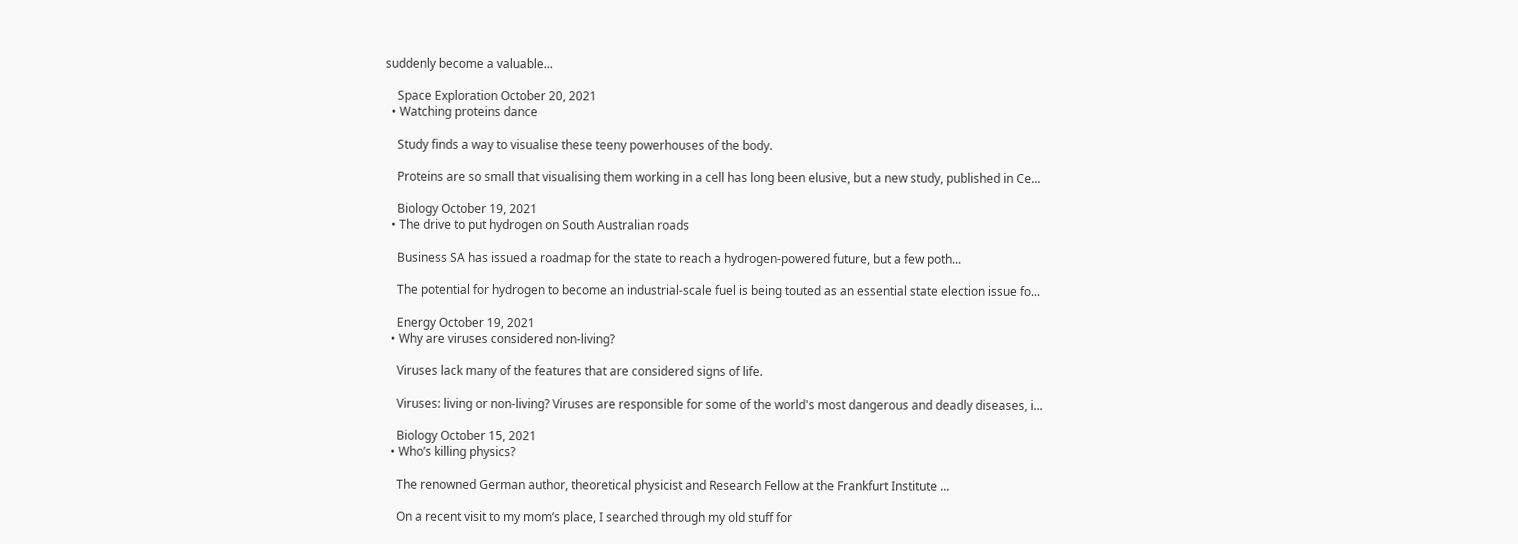suddenly become a valuable...

    Space Exploration October 20, 2021
  • Watching proteins dance

    Study finds a way to visualise these teeny powerhouses of the body.

    Proteins are so small that visualising them working in a cell has long been elusive, but a new study, published in Ce...

    Biology October 19, 2021
  • The drive to put hydrogen on South Australian roads

    Business SA has issued a roadmap for the state to reach a hydrogen-powered future, but a few poth...

    The potential for hydrogen to become an industrial-scale fuel is being touted as an essential state election issue fo...

    Energy October 19, 2021
  • Why are viruses considered non-living?

    Viruses lack many of the features that are considered signs of life.

    Viruses: living or non-living? Viruses are responsible for some of the world's most dangerous and deadly diseases, i...

    Biology October 15, 2021
  • Who’s killing physics?

    The renowned German author, theoretical physicist and Research Fellow at the Frankfurt Institute ...

    On a recent visit to my mom’s place, I searched through my old stuff for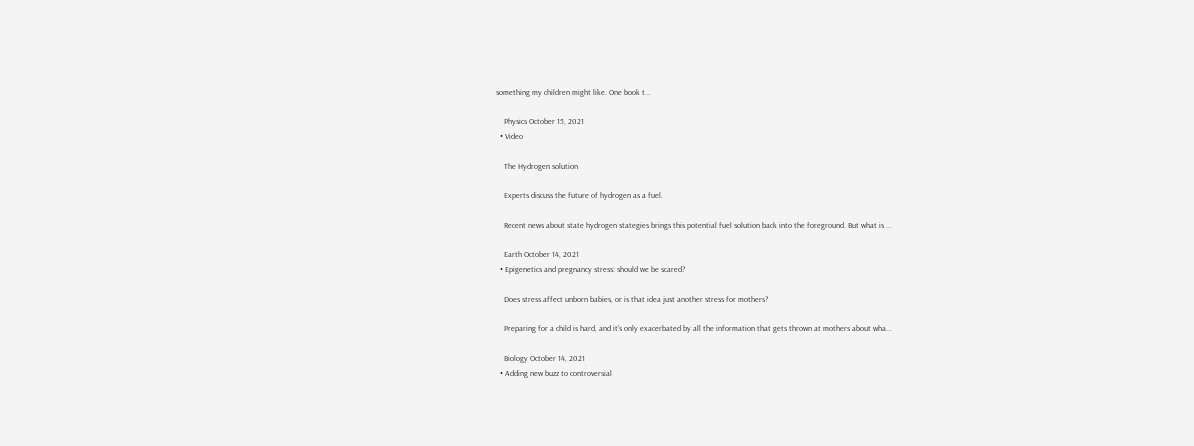something my children might like. One book t...

    Physics October 15, 2021
  • Video

    The Hydrogen solution

    Experts discuss the future of hydrogen as a fuel.

    Recent news about state hydrogen stategies brings this potential fuel solution back into the foreground. But what is ...

    Earth October 14, 2021
  • Epigenetics and pregnancy stress: should we be scared?

    Does stress affect unborn babies, or is that idea just another stress for mothers?

    Preparing for a child is hard, and it’s only exacerbated by all the information that gets thrown at mothers about wha...

    Biology October 14, 2021
  • Adding new buzz to controversial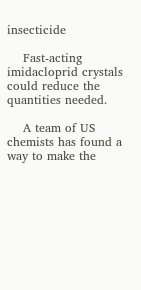insecticide

    Fast-acting imidacloprid crystals could reduce the quantities needed.

    A team of US chemists has found a way to make the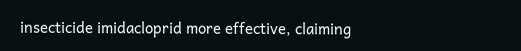insecticide imidacloprid more effective, claiming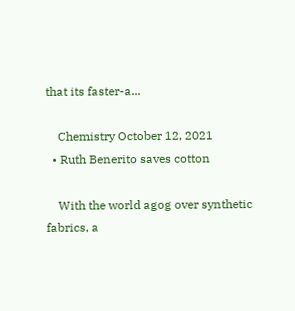that its faster-a...

    Chemistry October 12, 2021
  • Ruth Benerito saves cotton

    With the world agog over synthetic fabrics, a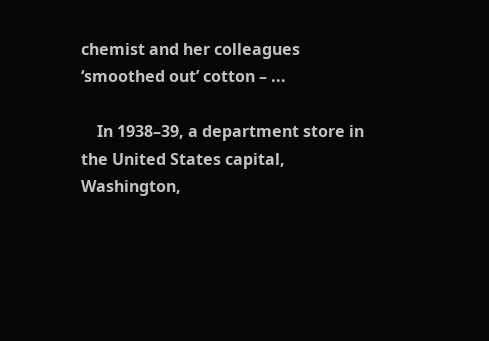chemist and her colleagues ‘smoothed out’ cotton – ...

    In 1938–39, a department store in the United States capital, Washington,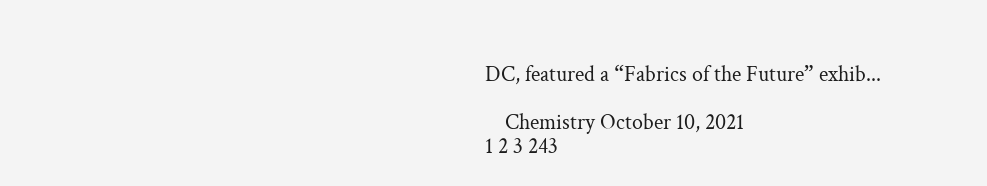DC, featured a “Fabrics of the Future” exhib...

    Chemistry October 10, 2021
1 2 3 243